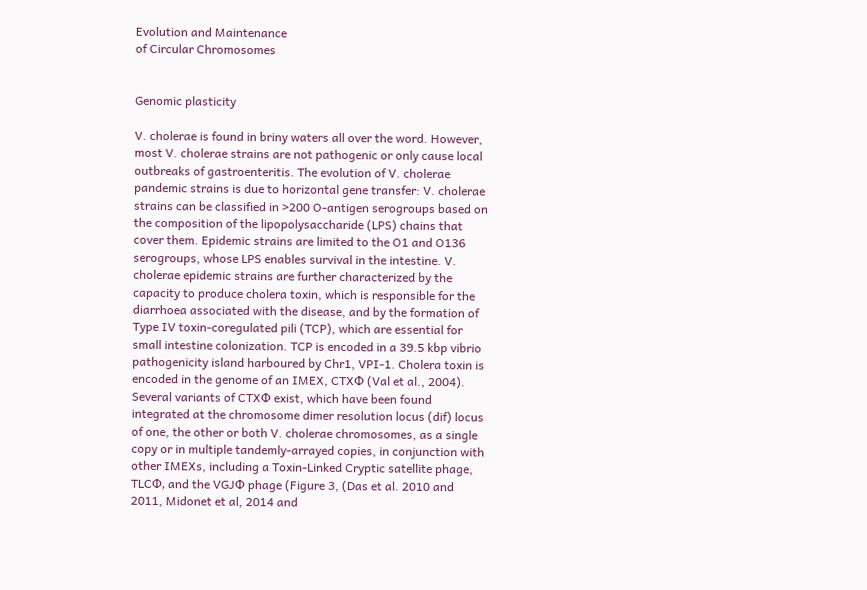Evolution and Maintenance
of Circular Chromosomes


Genomic plasticity

V. cholerae is found in briny waters all over the word. However, most V. cholerae strains are not pathogenic or only cause local outbreaks of gastroenteritis. The evolution of V. cholerae pandemic strains is due to horizontal gene transfer: V. cholerae strains can be classified in >200 O-antigen serogroups based on the composition of the lipopolysaccharide (LPS) chains that cover them. Epidemic strains are limited to the O1 and O136 serogroups, whose LPS enables survival in the intestine. V. cholerae epidemic strains are further characterized by the capacity to produce cholera toxin, which is responsible for the diarrhoea associated with the disease, and by the formation of Type IV toxin-coregulated pili (TCP), which are essential for small intestine colonization. TCP is encoded in a 39.5 kbp vibrio pathogenicity island harboured by Chr1, VPI-1. Cholera toxin is encoded in the genome of an IMEX, CTXΦ (Val et al., 2004). Several variants of CTXΦ exist, which have been found integrated at the chromosome dimer resolution locus (dif) locus of one, the other or both V. cholerae chromosomes, as a single copy or in multiple tandemly-arrayed copies, in conjunction with other IMEXs, including a Toxin-Linked Cryptic satellite phage, TLCΦ, and the VGJΦ phage (Figure 3, (Das et al. 2010 and 2011, Midonet et al, 2014 and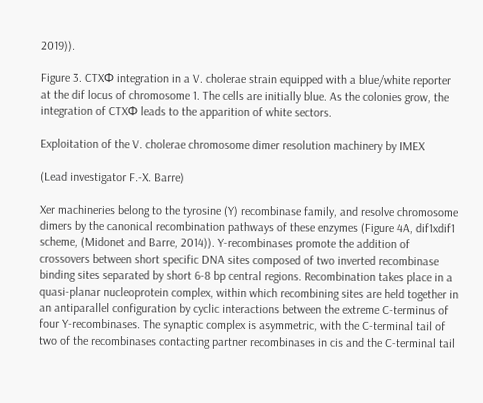2019)).

Figure 3. CTXΦ integration in a V. cholerae strain equipped with a blue/white reporter at the dif locus of chromosome 1. The cells are initially blue. As the colonies grow, the integration of CTXΦ leads to the apparition of white sectors.

Exploitation of the V. cholerae chromosome dimer resolution machinery by IMEX

(Lead investigator F.-X. Barre)

Xer machineries belong to the tyrosine (Y) recombinase family, and resolve chromosome dimers by the canonical recombination pathways of these enzymes (Figure 4A, dif1xdif1 scheme, (Midonet and Barre, 2014)). Y-recombinases promote the addition of crossovers between short specific DNA sites composed of two inverted recombinase binding sites separated by short 6-8 bp central regions. Recombination takes place in a quasi-planar nucleoprotein complex, within which recombining sites are held together in an antiparallel configuration by cyclic interactions between the extreme C-terminus of four Y-recombinases. The synaptic complex is asymmetric, with the C-terminal tail of two of the recombinases contacting partner recombinases in cis and the C-terminal tail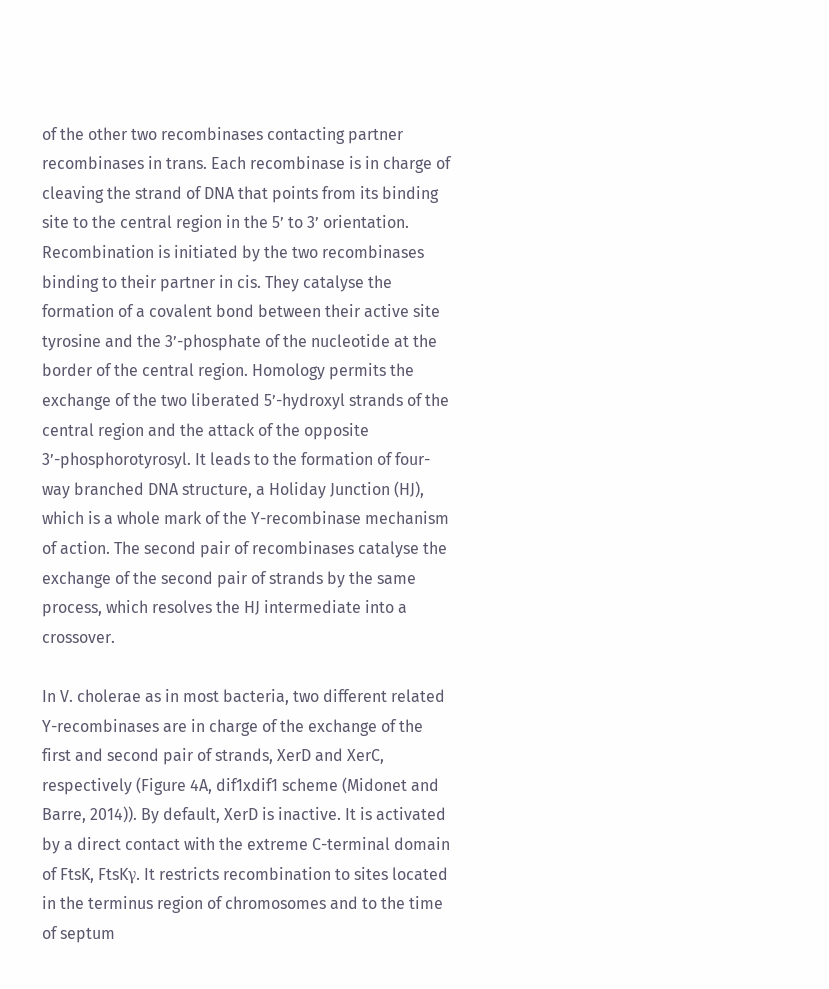of the other two recombinases contacting partner recombinases in trans. Each recombinase is in charge of cleaving the strand of DNA that points from its binding site to the central region in the 5’ to 3’ orientation. Recombination is initiated by the two recombinases binding to their partner in cis. They catalyse the formation of a covalent bond between their active site tyrosine and the 3’-phosphate of the nucleotide at the border of the central region. Homology permits the exchange of the two liberated 5’-hydroxyl strands of the central region and the attack of the opposite 3’-phosphorotyrosyl. It leads to the formation of four-way branched DNA structure, a Holiday Junction (HJ), which is a whole mark of the Y-recombinase mechanism of action. The second pair of recombinases catalyse the exchange of the second pair of strands by the same process, which resolves the HJ intermediate into a crossover.

In V. cholerae as in most bacteria, two different related Y-recombinases are in charge of the exchange of the first and second pair of strands, XerD and XerC, respectively (Figure 4A, dif1xdif1 scheme (Midonet and Barre, 2014)). By default, XerD is inactive. It is activated by a direct contact with the extreme C-terminal domain of FtsK, FtsKγ. It restricts recombination to sites located in the terminus region of chromosomes and to the time of septum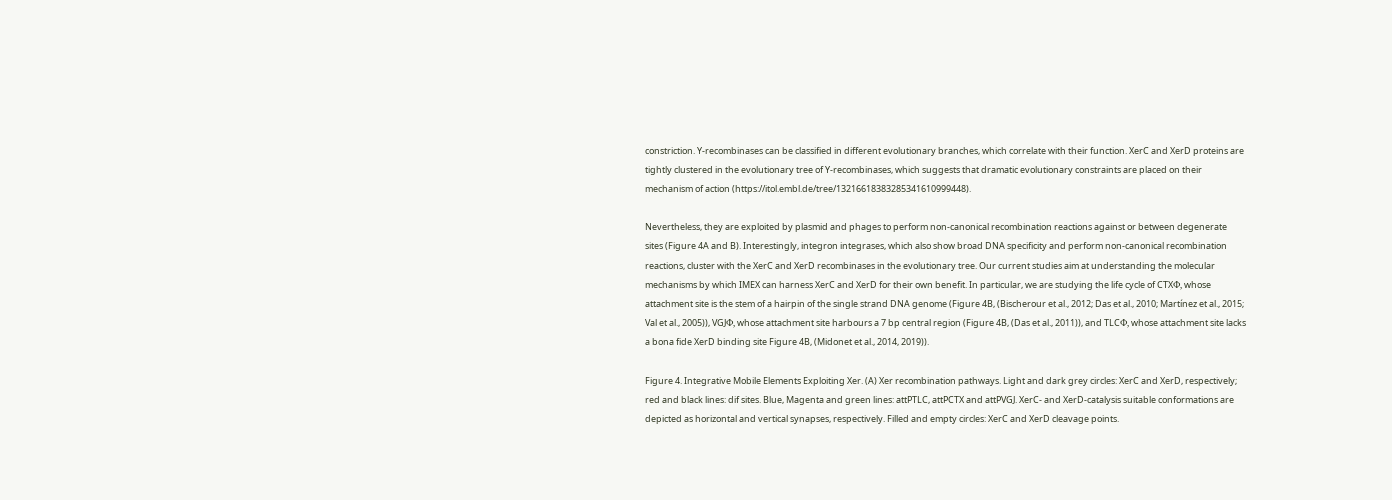constriction. Y-recombinases can be classified in different evolutionary branches, which correlate with their function. XerC and XerD proteins are tightly clustered in the evolutionary tree of Y-recombinases, which suggests that dramatic evolutionary constraints are placed on their mechanism of action (https://itol.embl.de/tree/13216618383285341610999448).

Nevertheless, they are exploited by plasmid and phages to perform non-canonical recombination reactions against or between degenerate sites (Figure 4A and B). Interestingly, integron integrases, which also show broad DNA specificity and perform non-canonical recombination reactions, cluster with the XerC and XerD recombinases in the evolutionary tree. Our current studies aim at understanding the molecular mechanisms by which IMEX can harness XerC and XerD for their own benefit. In particular, we are studying the life cycle of CTXΦ, whose attachment site is the stem of a hairpin of the single strand DNA genome (Figure 4B, (Bischerour et al., 2012; Das et al., 2010; Martínez et al., 2015; Val et al., 2005)), VGJΦ, whose attachment site harbours a 7 bp central region (Figure 4B, (Das et al., 2011)), and TLCΦ, whose attachment site lacks a bona fide XerD binding site Figure 4B, (Midonet et al., 2014, 2019)).

Figure 4. Integrative Mobile Elements Exploiting Xer. (A) Xer recombination pathways. Light and dark grey circles: XerC and XerD, respectively; red and black lines: dif sites. Blue, Magenta and green lines: attPTLC, attPCTX and attPVGJ. XerC- and XerD-catalysis suitable conformations are depicted as horizontal and vertical synapses, respectively. Filled and empty circles: XerC and XerD cleavage points.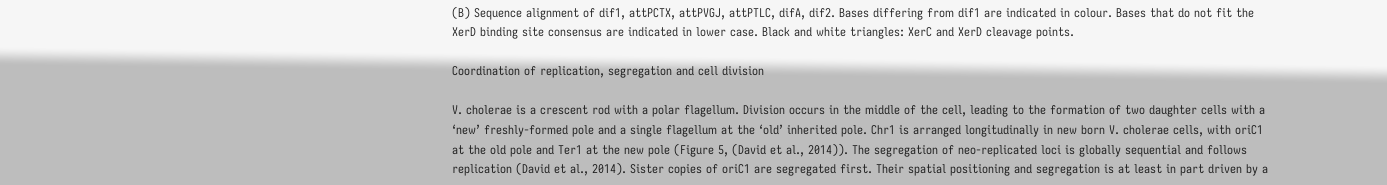(B) Sequence alignment of dif1, attPCTX, attPVGJ, attPTLC, difA, dif2. Bases differing from dif1 are indicated in colour. Bases that do not fit the XerD binding site consensus are indicated in lower case. Black and white triangles: XerC and XerD cleavage points.

Coordination of replication, segregation and cell division

V. cholerae is a crescent rod with a polar flagellum. Division occurs in the middle of the cell, leading to the formation of two daughter cells with a ‘new’ freshly-formed pole and a single flagellum at the ‘old’ inherited pole. Chr1 is arranged longitudinally in new born V. cholerae cells, with oriC1 at the old pole and Ter1 at the new pole (Figure 5, (David et al., 2014)). The segregation of neo-replicated loci is globally sequential and follows replication (David et al., 2014). Sister copies of oriC1 are segregated first. Their spatial positioning and segregation is at least in part driven by a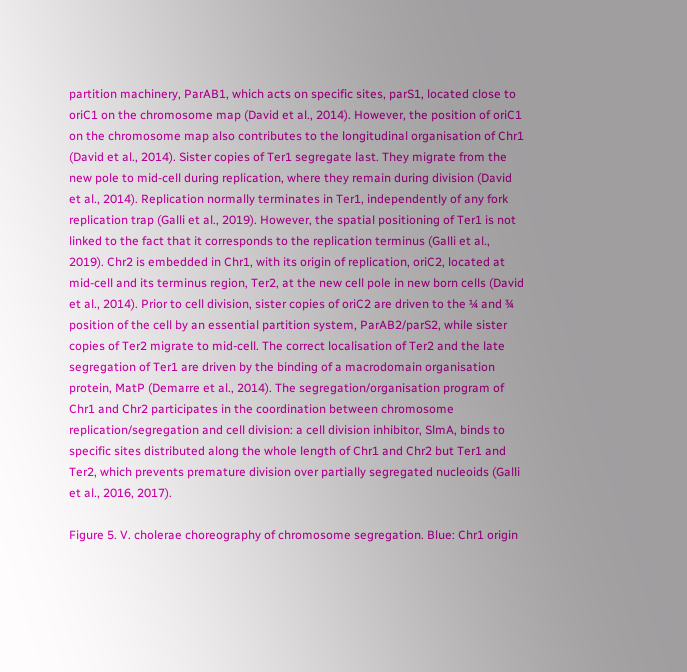partition machinery, ParAB1, which acts on specific sites, parS1, located close to oriC1 on the chromosome map (David et al., 2014). However, the position of oriC1 on the chromosome map also contributes to the longitudinal organisation of Chr1 (David et al., 2014). Sister copies of Ter1 segregate last. They migrate from the new pole to mid-cell during replication, where they remain during division (David et al., 2014). Replication normally terminates in Ter1, independently of any fork replication trap (Galli et al., 2019). However, the spatial positioning of Ter1 is not linked to the fact that it corresponds to the replication terminus (Galli et al., 2019). Chr2 is embedded in Chr1, with its origin of replication, oriC2, located at mid-cell and its terminus region, Ter2, at the new cell pole in new born cells (David et al., 2014). Prior to cell division, sister copies of oriC2 are driven to the ¼ and ¾ position of the cell by an essential partition system, ParAB2/parS2, while sister copies of Ter2 migrate to mid-cell. The correct localisation of Ter2 and the late segregation of Ter1 are driven by the binding of a macrodomain organisation protein, MatP (Demarre et al., 2014). The segregation/organisation program of Chr1 and Chr2 participates in the coordination between chromosome replication/segregation and cell division: a cell division inhibitor, SlmA, binds to specific sites distributed along the whole length of Chr1 and Chr2 but Ter1 and Ter2, which prevents premature division over partially segregated nucleoids (Galli et al., 2016, 2017).

Figure 5. V. cholerae choreography of chromosome segregation. Blue: Chr1 origin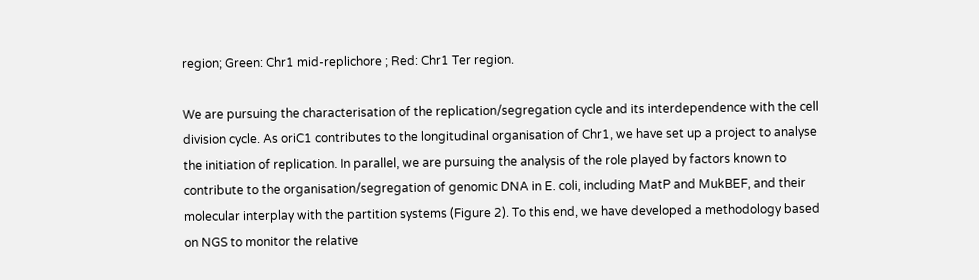region; Green: Chr1 mid-replichore ; Red: Chr1 Ter region.

We are pursuing the characterisation of the replication/segregation cycle and its interdependence with the cell division cycle. As oriC1 contributes to the longitudinal organisation of Chr1, we have set up a project to analyse the initiation of replication. In parallel, we are pursuing the analysis of the role played by factors known to contribute to the organisation/segregation of genomic DNA in E. coli, including MatP and MukBEF, and their molecular interplay with the partition systems (Figure 2). To this end, we have developed a methodology based on NGS to monitor the relative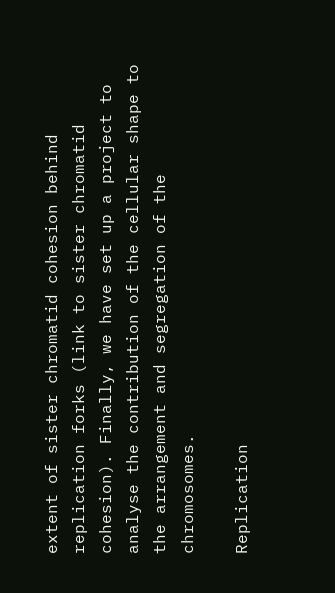extent of sister chromatid cohesion behind replication forks (link to sister chromatid cohesion). Finally, we have set up a project to analyse the contribution of the cellular shape to the arrangement and segregation of the chromosomes.

Replication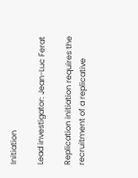Initiation

Lead investigator: Jean-Luc Ferat

Replication initiation requires the recruitment of a replicative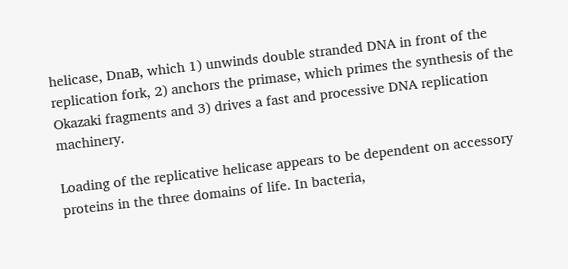helicase, DnaB, which 1) unwinds double stranded DNA in front of the replication fork, 2) anchors the primase, which primes the synthesis of the Okazaki fragments and 3) drives a fast and processive DNA replication machinery.

Loading of the replicative helicase appears to be dependent on accessory proteins in the three domains of life. In bacteria,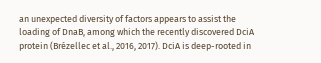an unexpected diversity of factors appears to assist the loading of DnaB, among which the recently discovered DciA protein (Brézellec et al., 2016, 2017). DciA is deep-rooted in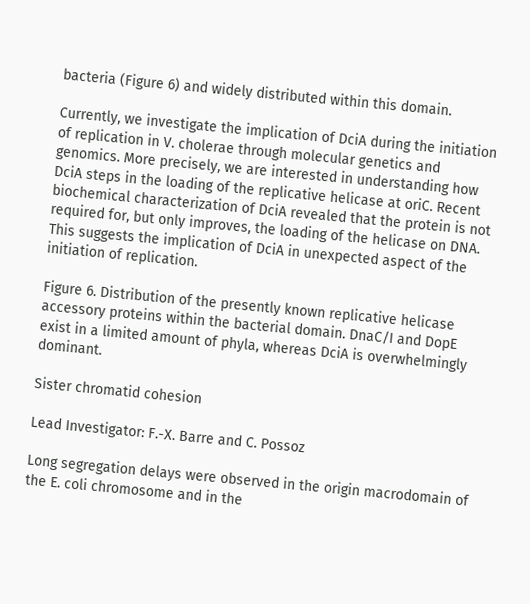bacteria (Figure 6) and widely distributed within this domain.

Currently, we investigate the implication of DciA during the initiation of replication in V. cholerae through molecular genetics and genomics. More precisely, we are interested in understanding how DciA steps in the loading of the replicative helicase at oriC. Recent biochemical characterization of DciA revealed that the protein is not required for, but only improves, the loading of the helicase on DNA. This suggests the implication of DciA in unexpected aspect of the initiation of replication.

Figure 6. Distribution of the presently known replicative helicase accessory proteins within the bacterial domain. DnaC/I and DopE exist in a limited amount of phyla, whereas DciA is overwhelmingly dominant.

Sister chromatid cohesion

Lead Investigator: F.-X. Barre and C. Possoz

Long segregation delays were observed in the origin macrodomain of the E. coli chromosome and in the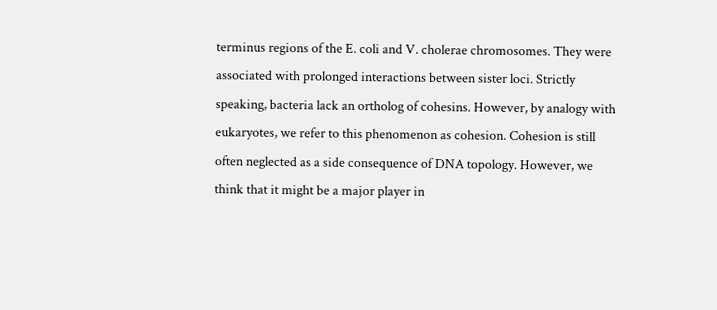terminus regions of the E. coli and V. cholerae chromosomes. They were associated with prolonged interactions between sister loci. Strictly speaking, bacteria lack an ortholog of cohesins. However, by analogy with eukaryotes, we refer to this phenomenon as cohesion. Cohesion is still often neglected as a side consequence of DNA topology. However, we think that it might be a major player in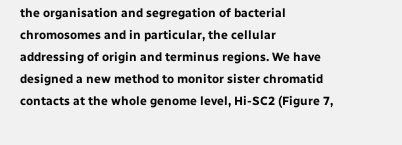the organisation and segregation of bacterial chromosomes and in particular, the cellular addressing of origin and terminus regions. We have designed a new method to monitor sister chromatid contacts at the whole genome level, Hi-SC2 (Figure 7,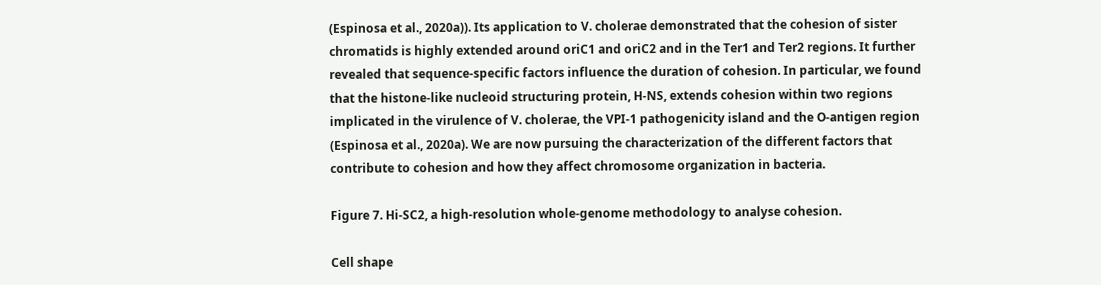(Espinosa et al., 2020a)). Its application to V. cholerae demonstrated that the cohesion of sister chromatids is highly extended around oriC1 and oriC2 and in the Ter1 and Ter2 regions. It further revealed that sequence-specific factors influence the duration of cohesion. In particular, we found that the histone-like nucleoid structuring protein, H-NS, extends cohesion within two regions implicated in the virulence of V. cholerae, the VPI-1 pathogenicity island and the O-antigen region (Espinosa et al., 2020a). We are now pursuing the characterization of the different factors that contribute to cohesion and how they affect chromosome organization in bacteria.

Figure 7. Hi-SC2, a high-resolution whole-genome methodology to analyse cohesion.

Cell shape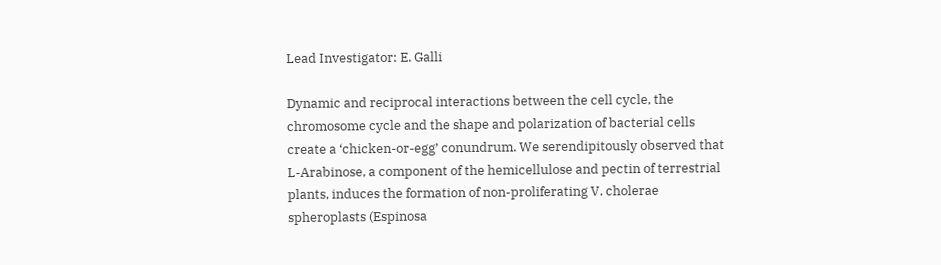Lead Investigator: E. Galli

Dynamic and reciprocal interactions between the cell cycle, the chromosome cycle and the shape and polarization of bacterial cells create a ‘chicken-or-egg’ conundrum. We serendipitously observed that L-Arabinose, a component of the hemicellulose and pectin of terrestrial plants, induces the formation of non-proliferating V. cholerae spheroplasts (Espinosa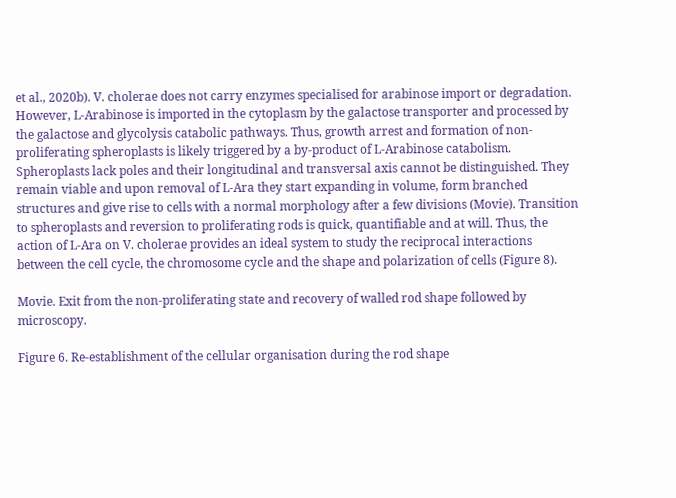et al., 2020b). V. cholerae does not carry enzymes specialised for arabinose import or degradation. However, L-Arabinose is imported in the cytoplasm by the galactose transporter and processed by the galactose and glycolysis catabolic pathways. Thus, growth arrest and formation of non-proliferating spheroplasts is likely triggered by a by-product of L-Arabinose catabolism. Spheroplasts lack poles and their longitudinal and transversal axis cannot be distinguished. They remain viable and upon removal of L-Ara they start expanding in volume, form branched structures and give rise to cells with a normal morphology after a few divisions (Movie). Transition to spheroplasts and reversion to proliferating rods is quick, quantifiable and at will. Thus, the action of L-Ara on V. cholerae provides an ideal system to study the reciprocal interactions between the cell cycle, the chromosome cycle and the shape and polarization of cells (Figure 8).

Movie. Exit from the non-proliferating state and recovery of walled rod shape followed by microscopy.

Figure 6. Re-establishment of the cellular organisation during the rod shape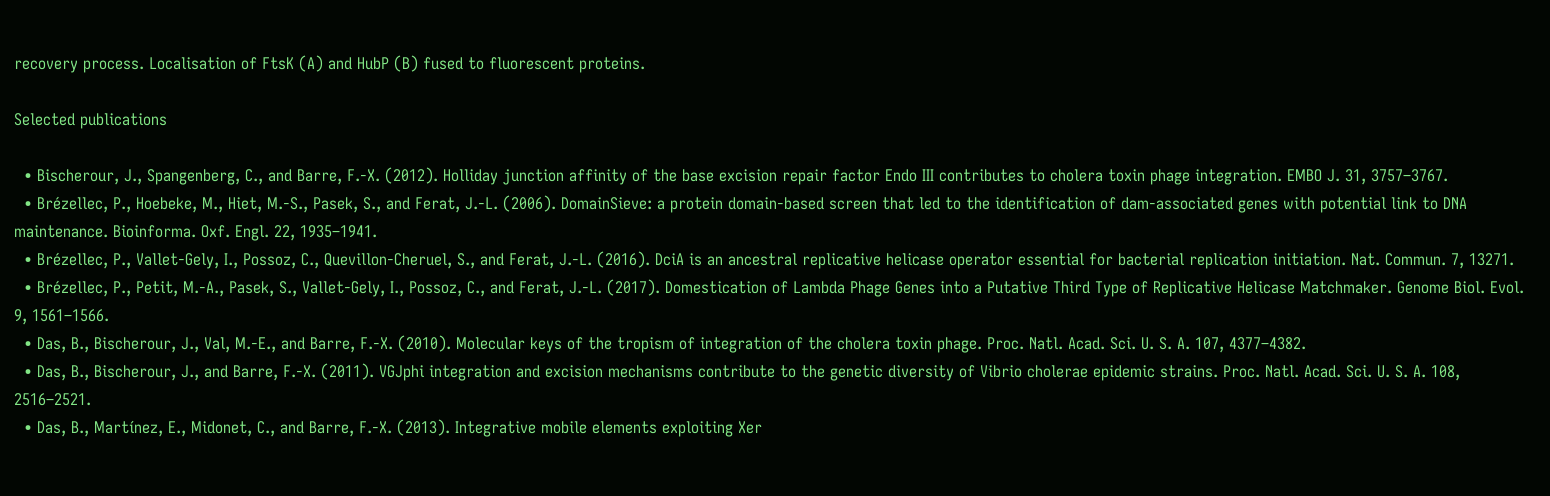recovery process. Localisation of FtsK (A) and HubP (B) fused to fluorescent proteins.

Selected publications

  • Bischerour, J., Spangenberg, C., and Barre, F.-X. (2012). Holliday junction affinity of the base excision repair factor Endo III contributes to cholera toxin phage integration. EMBO J. 31, 3757–3767.
  • Brézellec, P., Hoebeke, M., Hiet, M.-S., Pasek, S., and Ferat, J.-L. (2006). DomainSieve: a protein domain-based screen that led to the identification of dam-associated genes with potential link to DNA maintenance. Bioinforma. Oxf. Engl. 22, 1935–1941.
  • Brézellec, P., Vallet-Gely, I., Possoz, C., Quevillon-Cheruel, S., and Ferat, J.-L. (2016). DciA is an ancestral replicative helicase operator essential for bacterial replication initiation. Nat. Commun. 7, 13271.
  • Brézellec, P., Petit, M.-A., Pasek, S., Vallet-Gely, I., Possoz, C., and Ferat, J.-L. (2017). Domestication of Lambda Phage Genes into a Putative Third Type of Replicative Helicase Matchmaker. Genome Biol. Evol. 9, 1561–1566.
  • Das, B., Bischerour, J., Val, M.-E., and Barre, F.-X. (2010). Molecular keys of the tropism of integration of the cholera toxin phage. Proc. Natl. Acad. Sci. U. S. A. 107, 4377–4382.
  • Das, B., Bischerour, J., and Barre, F.-X. (2011). VGJphi integration and excision mechanisms contribute to the genetic diversity of Vibrio cholerae epidemic strains. Proc. Natl. Acad. Sci. U. S. A. 108, 2516–2521.
  • Das, B., Martínez, E., Midonet, C., and Barre, F.-X. (2013). Integrative mobile elements exploiting Xer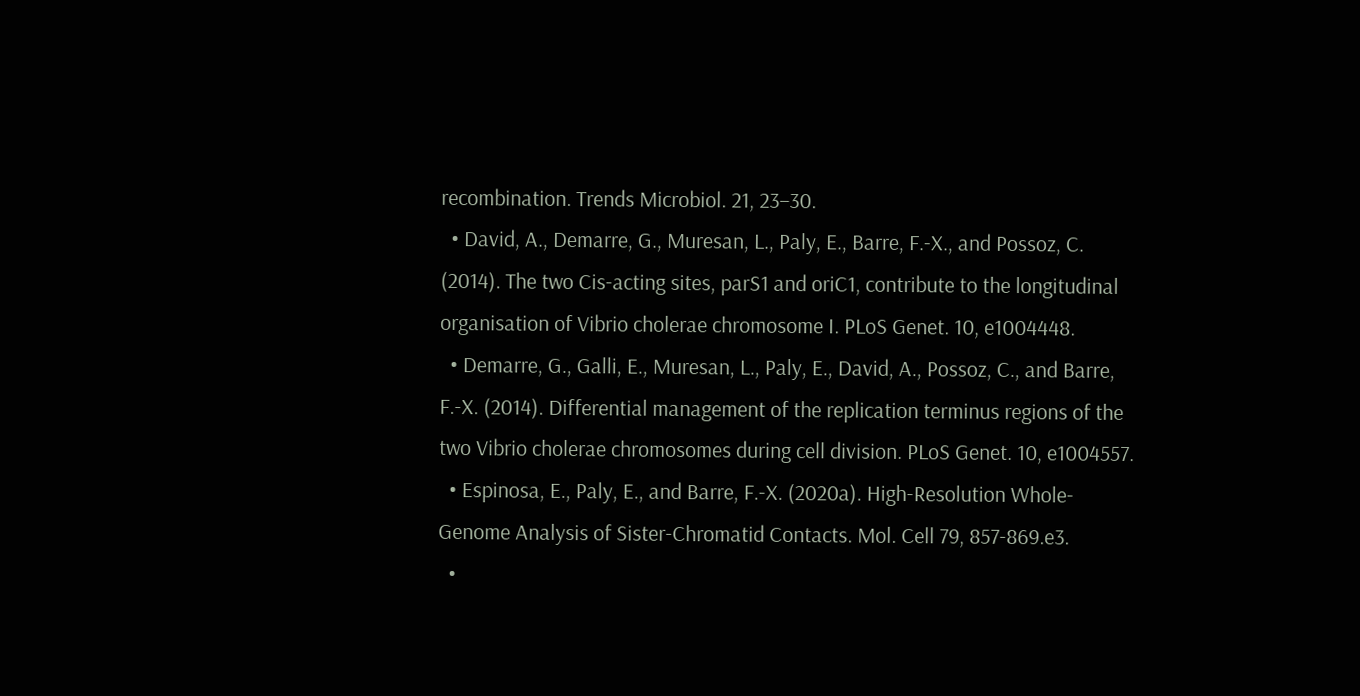recombination. Trends Microbiol. 21, 23–30.
  • David, A., Demarre, G., Muresan, L., Paly, E., Barre, F.-X., and Possoz, C. (2014). The two Cis-acting sites, parS1 and oriC1, contribute to the longitudinal organisation of Vibrio cholerae chromosome I. PLoS Genet. 10, e1004448.
  • Demarre, G., Galli, E., Muresan, L., Paly, E., David, A., Possoz, C., and Barre, F.-X. (2014). Differential management of the replication terminus regions of the two Vibrio cholerae chromosomes during cell division. PLoS Genet. 10, e1004557.
  • Espinosa, E., Paly, E., and Barre, F.-X. (2020a). High-Resolution Whole-Genome Analysis of Sister-Chromatid Contacts. Mol. Cell 79, 857-869.e3.
  •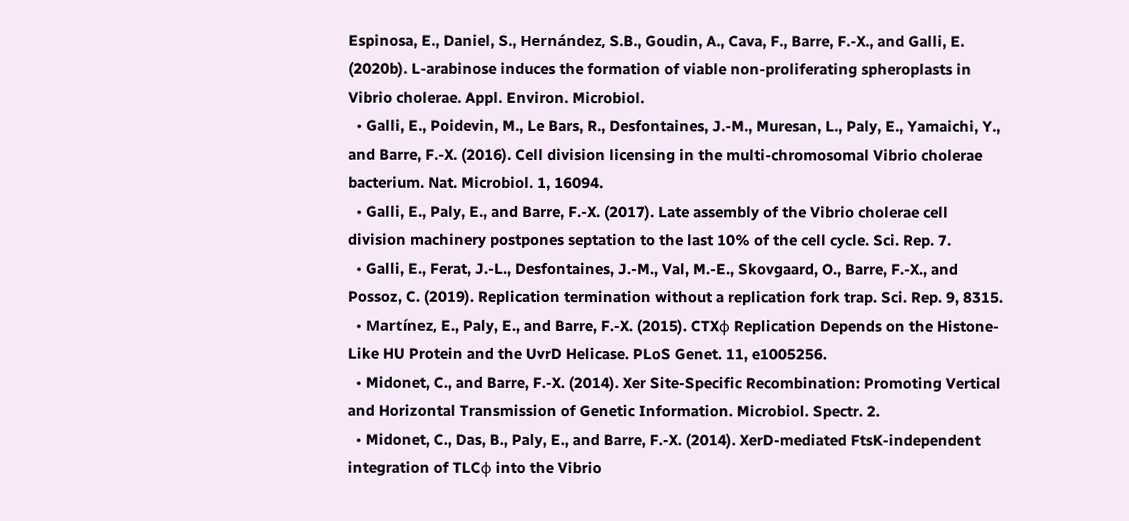Espinosa, E., Daniel, S., Hernández, S.B., Goudin, A., Cava, F., Barre, F.-X., and Galli, E. (2020b). L-arabinose induces the formation of viable non-proliferating spheroplasts in Vibrio cholerae. Appl. Environ. Microbiol.
  • Galli, E., Poidevin, M., Le Bars, R., Desfontaines, J.-M., Muresan, L., Paly, E., Yamaichi, Y., and Barre, F.-X. (2016). Cell division licensing in the multi-chromosomal Vibrio cholerae bacterium. Nat. Microbiol. 1, 16094.
  • Galli, E., Paly, E., and Barre, F.-X. (2017). Late assembly of the Vibrio cholerae cell division machinery postpones septation to the last 10% of the cell cycle. Sci. Rep. 7.
  • Galli, E., Ferat, J.-L., Desfontaines, J.-M., Val, M.-E., Skovgaard, O., Barre, F.-X., and Possoz, C. (2019). Replication termination without a replication fork trap. Sci. Rep. 9, 8315.
  • Martínez, E., Paly, E., and Barre, F.-X. (2015). CTXφ Replication Depends on the Histone-Like HU Protein and the UvrD Helicase. PLoS Genet. 11, e1005256.
  • Midonet, C., and Barre, F.-X. (2014). Xer Site-Specific Recombination: Promoting Vertical and Horizontal Transmission of Genetic Information. Microbiol. Spectr. 2.
  • Midonet, C., Das, B., Paly, E., and Barre, F.-X. (2014). XerD-mediated FtsK-independent integration of TLCϕ into the Vibrio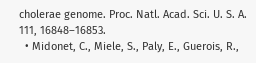cholerae genome. Proc. Natl. Acad. Sci. U. S. A. 111, 16848–16853.
  • Midonet, C., Miele, S., Paly, E., Guerois, R.,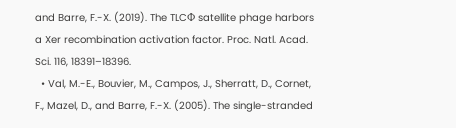and Barre, F.-X. (2019). The TLCΦ satellite phage harbors a Xer recombination activation factor. Proc. Natl. Acad. Sci. 116, 18391–18396.
  • Val, M.-E., Bouvier, M., Campos, J., Sherratt, D., Cornet, F., Mazel, D., and Barre, F.-X. (2005). The single-stranded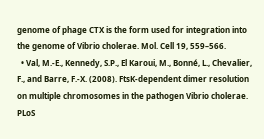genome of phage CTX is the form used for integration into the genome of Vibrio cholerae. Mol. Cell 19, 559–566.
  • Val, M.-E., Kennedy, S.P., El Karoui, M., Bonné, L., Chevalier, F., and Barre, F.-X. (2008). FtsK-dependent dimer resolution on multiple chromosomes in the pathogen Vibrio cholerae. PLoS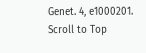Genet. 4, e1000201.
Scroll to Top